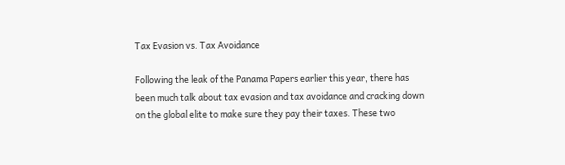Tax Evasion vs. Tax Avoidance

Following the leak of the Panama Papers earlier this year, there has been much talk about tax evasion and tax avoidance and cracking down on the global elite to make sure they pay their taxes. These two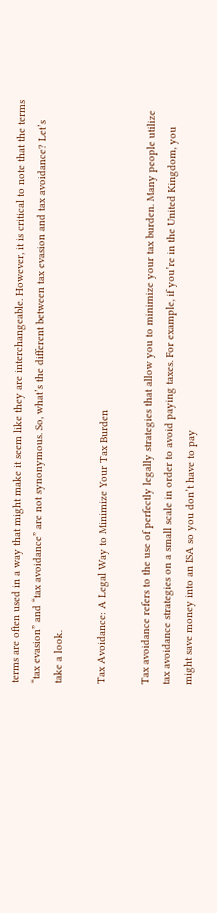terms are often used in a way that might make it seem like they are interchangeable. However, it is critical to note that the terms “tax evasion” and “tax avoidance” are not synonymous. So, what’s the different between tax evasion and tax avoidance? Let’s take a look.

Tax Avoidance: A Legal Way to Minimize Your Tax Burden

Tax avoidance refers to the use of perfectly legally strategies that allow you to minimize your tax burden. Many people utilize tax avoidance strategies on a small scale in order to avoid paying taxes. For example, if you’re in the United Kingdom, you might save money into an ISA so you don’t have to pay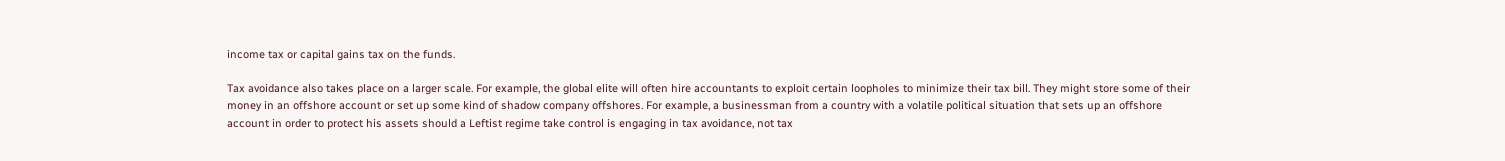income tax or capital gains tax on the funds.

Tax avoidance also takes place on a larger scale. For example, the global elite will often hire accountants to exploit certain loopholes to minimize their tax bill. They might store some of their money in an offshore account or set up some kind of shadow company offshores. For example, a businessman from a country with a volatile political situation that sets up an offshore account in order to protect his assets should a Leftist regime take control is engaging in tax avoidance, not tax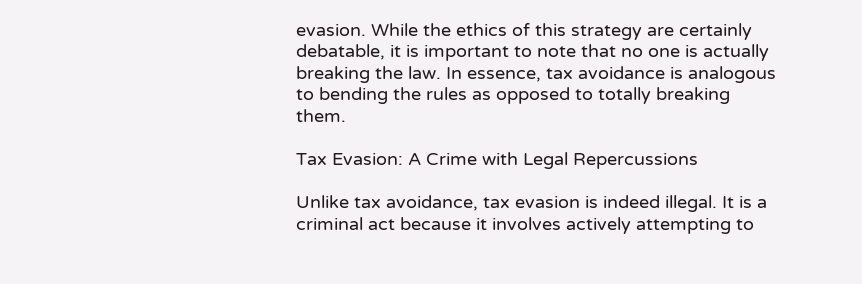evasion. While the ethics of this strategy are certainly debatable, it is important to note that no one is actually breaking the law. In essence, tax avoidance is analogous to bending the rules as opposed to totally breaking them.

Tax Evasion: A Crime with Legal Repercussions

Unlike tax avoidance, tax evasion is indeed illegal. It is a criminal act because it involves actively attempting to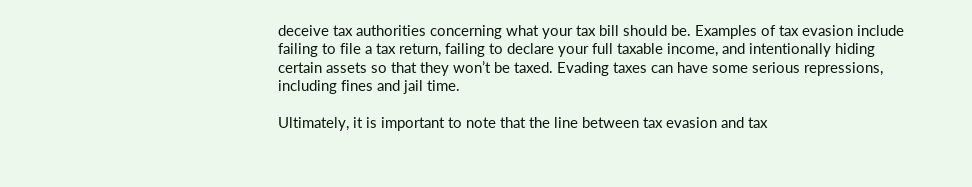deceive tax authorities concerning what your tax bill should be. Examples of tax evasion include failing to file a tax return, failing to declare your full taxable income, and intentionally hiding certain assets so that they won’t be taxed. Evading taxes can have some serious repressions, including fines and jail time.

Ultimately, it is important to note that the line between tax evasion and tax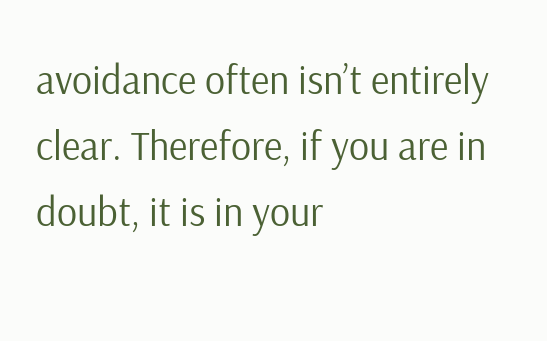avoidance often isn’t entirely clear. Therefore, if you are in doubt, it is in your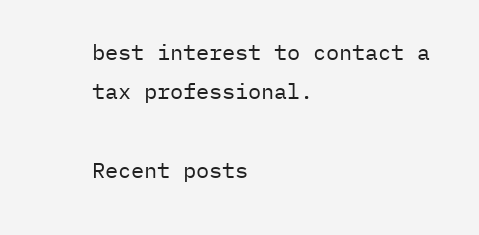best interest to contact a tax professional.

Recent posts